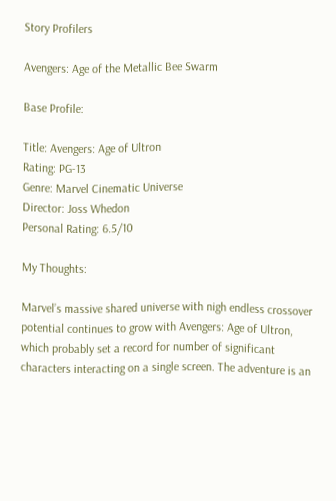Story Profilers

Avengers: Age of the Metallic Bee Swarm

Base Profile:

Title: Avengers: Age of Ultron
Rating: PG-13
Genre: Marvel Cinematic Universe
Director: Joss Whedon
Personal Rating: 6.5/10

My Thoughts:

Marvel’s massive shared universe with nigh endless crossover potential continues to grow with Avengers: Age of Ultron, which probably set a record for number of significant characters interacting on a single screen. The adventure is an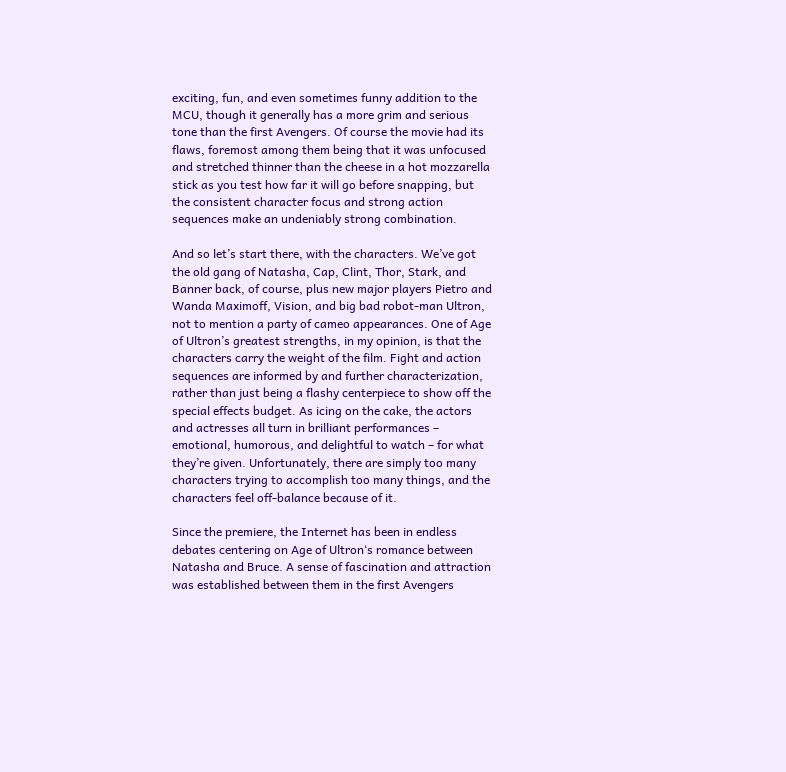exciting, fun, and even sometimes funny addition to the MCU, though it generally has a more grim and serious tone than the first Avengers. Of course the movie had its flaws, foremost among them being that it was unfocused and stretched thinner than the cheese in a hot mozzarella stick as you test how far it will go before snapping, but the consistent character focus and strong action sequences make an undeniably strong combination.

And so let’s start there, with the characters. We’ve got the old gang of Natasha, Cap, Clint, Thor, Stark, and Banner back, of course, plus new major players Pietro and Wanda Maximoff, Vision, and big bad robot-man Ultron, not to mention a party of cameo appearances. One of Age of Ultron’s greatest strengths, in my opinion, is that the characters carry the weight of the film. Fight and action sequences are informed by and further characterization, rather than just being a flashy centerpiece to show off the special effects budget. As icing on the cake, the actors and actresses all turn in brilliant performances – emotional, humorous, and delightful to watch – for what they’re given. Unfortunately, there are simply too many characters trying to accomplish too many things, and the characters feel off-balance because of it.

Since the premiere, the Internet has been in endless debates centering on Age of Ultron‘s romance between Natasha and Bruce. A sense of fascination and attraction was established between them in the first Avengers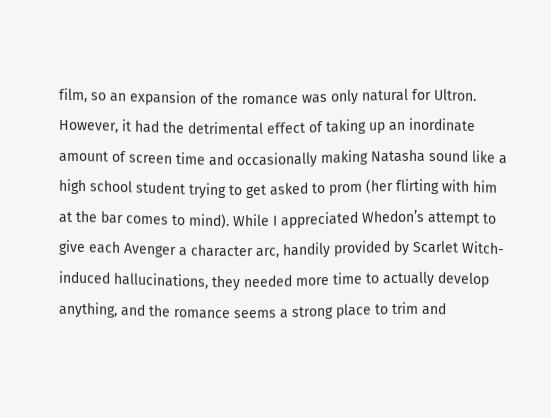film, so an expansion of the romance was only natural for Ultron. However, it had the detrimental effect of taking up an inordinate amount of screen time and occasionally making Natasha sound like a high school student trying to get asked to prom (her flirting with him at the bar comes to mind). While I appreciated Whedon’s attempt to give each Avenger a character arc, handily provided by Scarlet Witch-induced hallucinations, they needed more time to actually develop anything, and the romance seems a strong place to trim and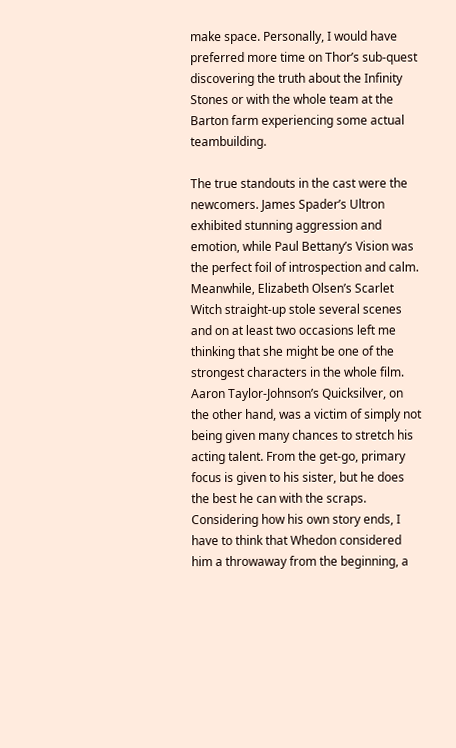make space. Personally, I would have preferred more time on Thor’s sub-quest discovering the truth about the Infinity Stones or with the whole team at the Barton farm experiencing some actual teambuilding.

The true standouts in the cast were the newcomers. James Spader’s Ultron exhibited stunning aggression and emotion, while Paul Bettany’s Vision was the perfect foil of introspection and calm. Meanwhile, Elizabeth Olsen’s Scarlet Witch straight-up stole several scenes and on at least two occasions left me thinking that she might be one of the strongest characters in the whole film. Aaron Taylor-Johnson’s Quicksilver, on the other hand, was a victim of simply not being given many chances to stretch his acting talent. From the get-go, primary focus is given to his sister, but he does the best he can with the scraps. Considering how his own story ends, I have to think that Whedon considered him a throwaway from the beginning, a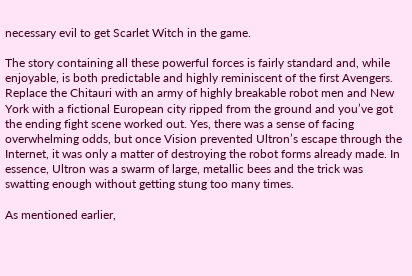necessary evil to get Scarlet Witch in the game.

The story containing all these powerful forces is fairly standard and, while enjoyable, is both predictable and highly reminiscent of the first Avengers. Replace the Chitauri with an army of highly breakable robot men and New York with a fictional European city ripped from the ground and you’ve got the ending fight scene worked out. Yes, there was a sense of facing overwhelming odds, but once Vision prevented Ultron’s escape through the Internet, it was only a matter of destroying the robot forms already made. In essence, Ultron was a swarm of large, metallic bees and the trick was swatting enough without getting stung too many times.

As mentioned earlier,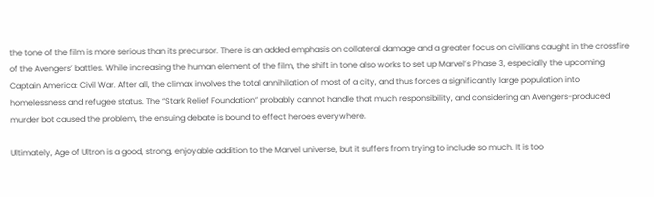the tone of the film is more serious than its precursor. There is an added emphasis on collateral damage and a greater focus on civilians caught in the crossfire of the Avengers’ battles. While increasing the human element of the film, the shift in tone also works to set up Marvel’s Phase 3, especially the upcoming Captain America: Civil War. After all, the climax involves the total annihilation of most of a city, and thus forces a significantly large population into homelessness and refugee status. The “Stark Relief Foundation” probably cannot handle that much responsibility, and considering an Avengers-produced murder bot caused the problem, the ensuing debate is bound to effect heroes everywhere.

Ultimately, Age of Ultron is a good, strong, enjoyable addition to the Marvel universe, but it suffers from trying to include so much. It is too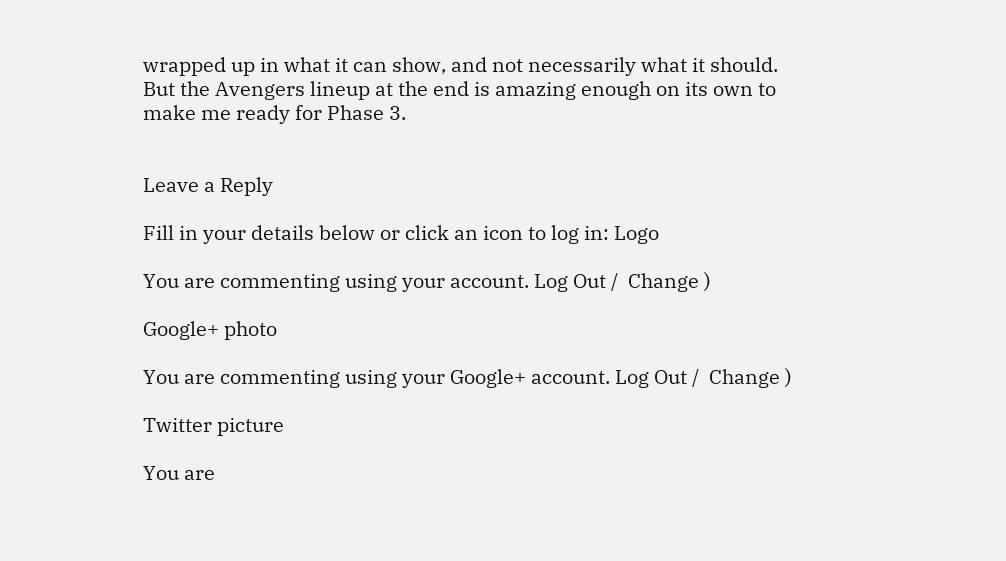wrapped up in what it can show, and not necessarily what it should. But the Avengers lineup at the end is amazing enough on its own to make me ready for Phase 3.


Leave a Reply

Fill in your details below or click an icon to log in: Logo

You are commenting using your account. Log Out /  Change )

Google+ photo

You are commenting using your Google+ account. Log Out /  Change )

Twitter picture

You are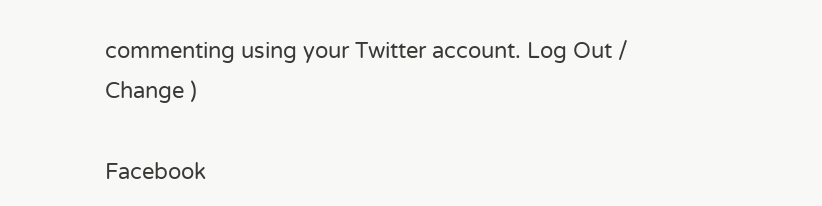commenting using your Twitter account. Log Out /  Change )

Facebook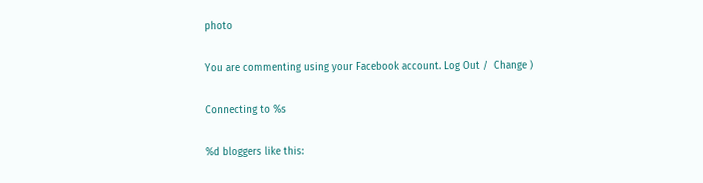photo

You are commenting using your Facebook account. Log Out /  Change )

Connecting to %s

%d bloggers like this: